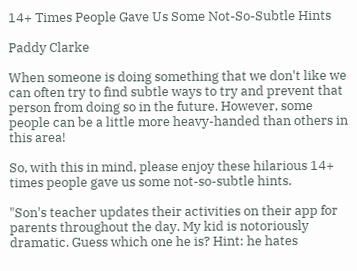14+ Times People Gave Us Some Not-So-Subtle Hints

Paddy Clarke

When someone is doing something that we don't like we can often try to find subtle ways to try and prevent that person from doing so in the future. However, some people can be a little more heavy-handed than others in this area!

So, with this in mind, please enjoy these hilarious 14+ times people gave us some not-so-subtle hints.

"Son's teacher updates their activities on their app for parents throughout the day. My kid is notoriously dramatic. Guess which one he is? Hint: he hates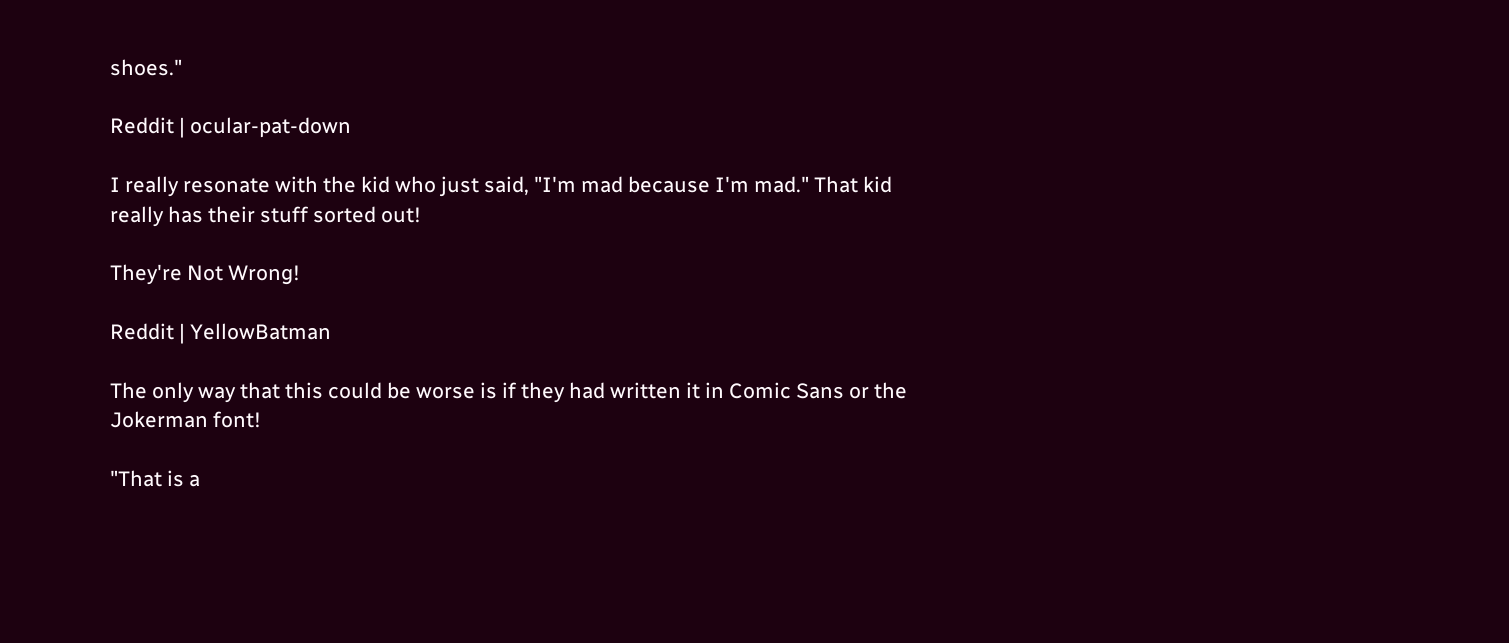shoes."

Reddit | ocular-pat-down

I really resonate with the kid who just said, "I'm mad because I'm mad." That kid really has their stuff sorted out!

They're Not Wrong!

Reddit | YellowBatman

The only way that this could be worse is if they had written it in Comic Sans or the Jokerman font!

"That is a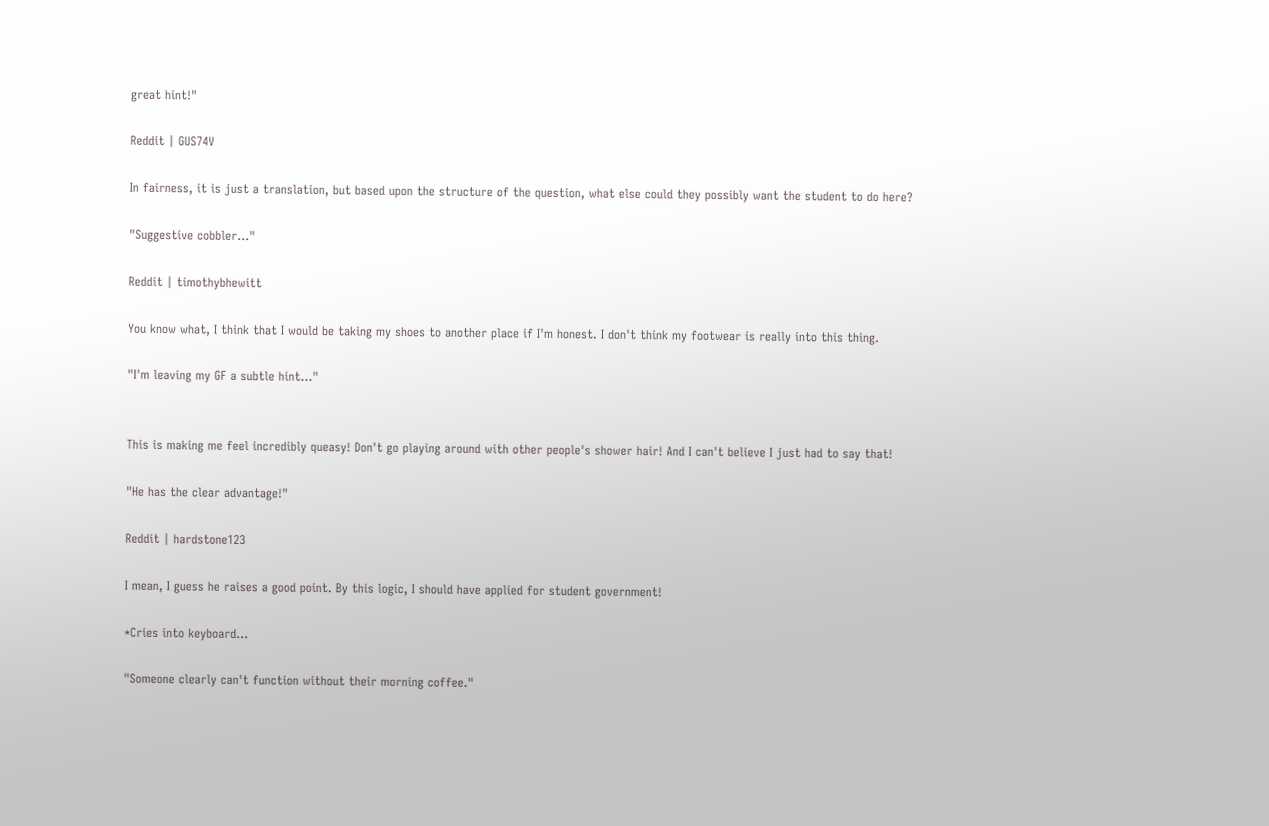great hint!"

Reddit | GUS74V

In fairness, it is just a translation, but based upon the structure of the question, what else could they possibly want the student to do here?

"Suggestive cobbler..."

Reddit | timothybhewitt

You know what, I think that I would be taking my shoes to another place if I'm honest. I don't think my footwear is really into this thing.

"I'm leaving my GF a subtle hint..."


This is making me feel incredibly queasy! Don't go playing around with other people's shower hair! And I can't believe I just had to say that!

"He has the clear advantage!"

Reddit | hardstone123

I mean, I guess he raises a good point. By this logic, I should have applied for student government!

*Cries into keyboard...

"Someone clearly can't function without their morning coffee."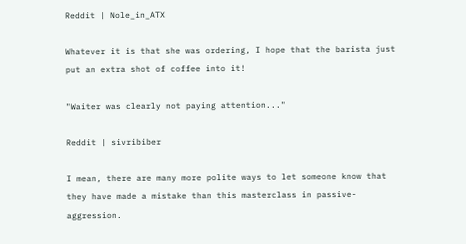Reddit | Nole_in_ATX

Whatever it is that she was ordering, I hope that the barista just put an extra shot of coffee into it!

"Waiter was clearly not paying attention..."

Reddit | sivribiber

I mean, there are many more polite ways to let someone know that they have made a mistake than this masterclass in passive-aggression.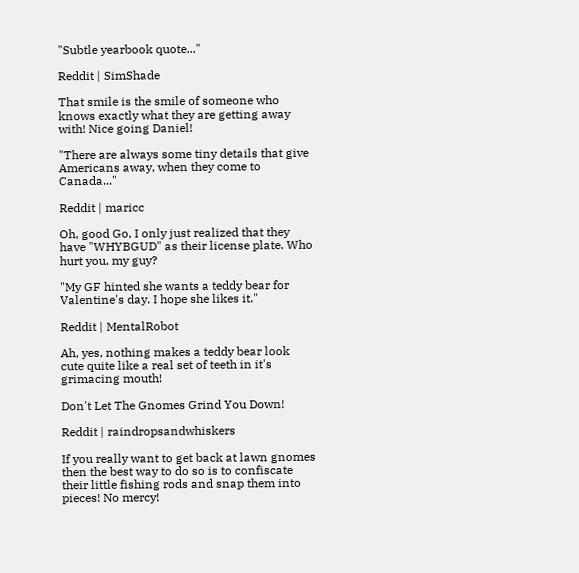"Subtle yearbook quote..."

Reddit | SimShade

That smile is the smile of someone who knows exactly what they are getting away with! Nice going Daniel!

"There are always some tiny details that give Americans away, when they come to Canada..."

Reddit | maricc

Oh, good Go, I only just realized that they have "WHYBGUD" as their license plate. Who hurt you, my guy?

"My GF hinted she wants a teddy bear for Valentine's day. I hope she likes it."

Reddit | MentalRobot

Ah, yes, nothing makes a teddy bear look cute quite like a real set of teeth in it's grimacing mouth!

Don't Let The Gnomes Grind You Down!

Reddit | raindropsandwhiskers

If you really want to get back at lawn gnomes then the best way to do so is to confiscate their little fishing rods and snap them into pieces! No mercy!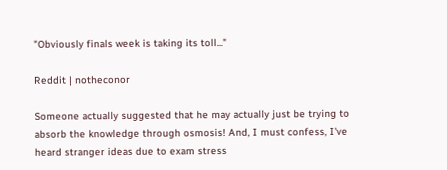"Obviously finals week is taking its toll..."

Reddit | notheconor

Someone actually suggested that he may actually just be trying to absorb the knowledge through osmosis! And, I must confess, I've heard stranger ideas due to exam stress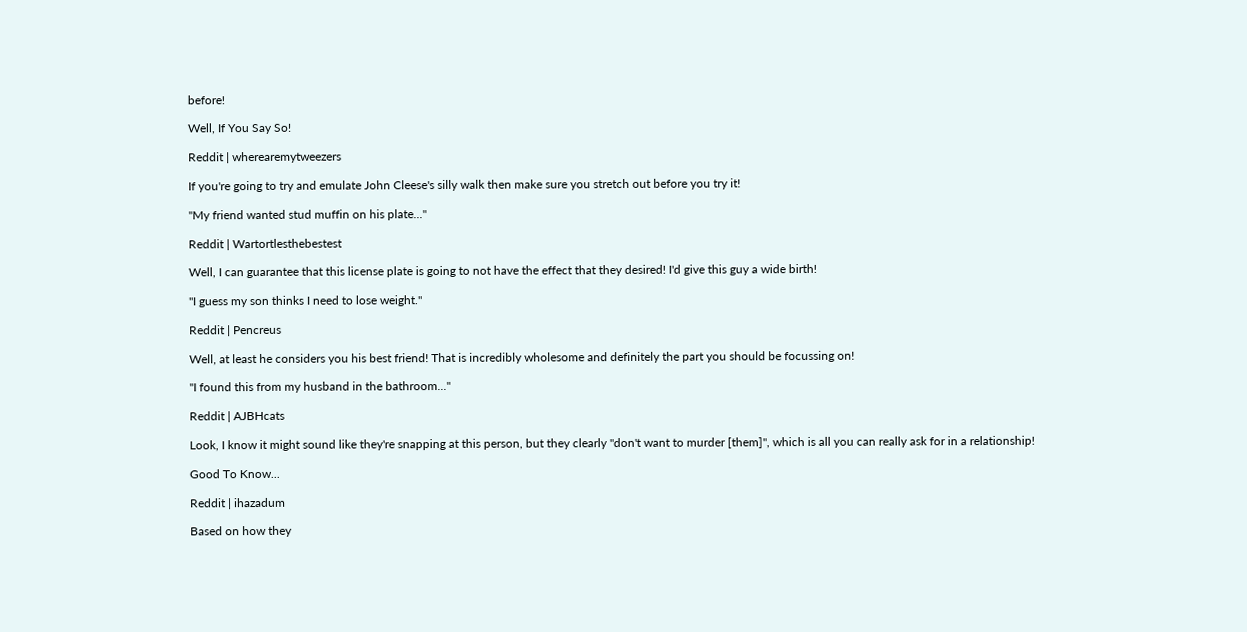before!

Well, If You Say So!

Reddit | wherearemytweezers

If you're going to try and emulate John Cleese's silly walk then make sure you stretch out before you try it!

"My friend wanted stud muffin on his plate..."

Reddit | Wartortlesthebestest

Well, I can guarantee that this license plate is going to not have the effect that they desired! I'd give this guy a wide birth!

"I guess my son thinks I need to lose weight."

Reddit | Pencreus

Well, at least he considers you his best friend! That is incredibly wholesome and definitely the part you should be focussing on!

"I found this from my husband in the bathroom..."

Reddit | AJBHcats

Look, I know it might sound like they're snapping at this person, but they clearly "don't want to murder [them]", which is all you can really ask for in a relationship!

Good To Know...

Reddit | ihazadum

Based on how they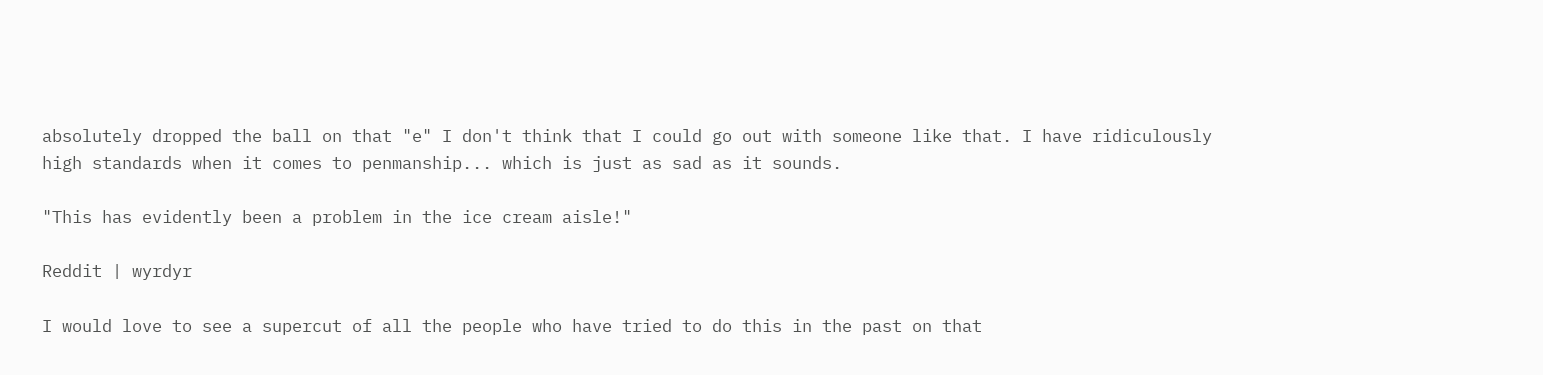absolutely dropped the ball on that "e" I don't think that I could go out with someone like that. I have ridiculously high standards when it comes to penmanship... which is just as sad as it sounds.

"This has evidently been a problem in the ice cream aisle!"

Reddit | wyrdyr

I would love to see a supercut of all the people who have tried to do this in the past on that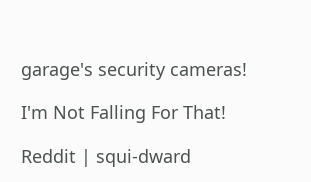garage's security cameras!

I'm Not Falling For That!

Reddit | squi-dward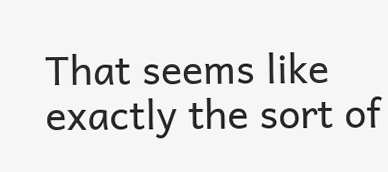That seems like exactly the sort of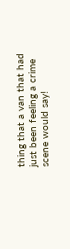thing that a van that had just been feeling a crime scene would say!